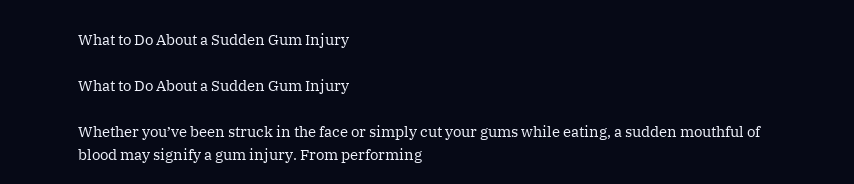What to Do About a Sudden Gum Injury

What to Do About a Sudden Gum Injury

Whether you’ve been struck in the face or simply cut your gums while eating, a sudden mouthful of blood may signify a gum injury. From performing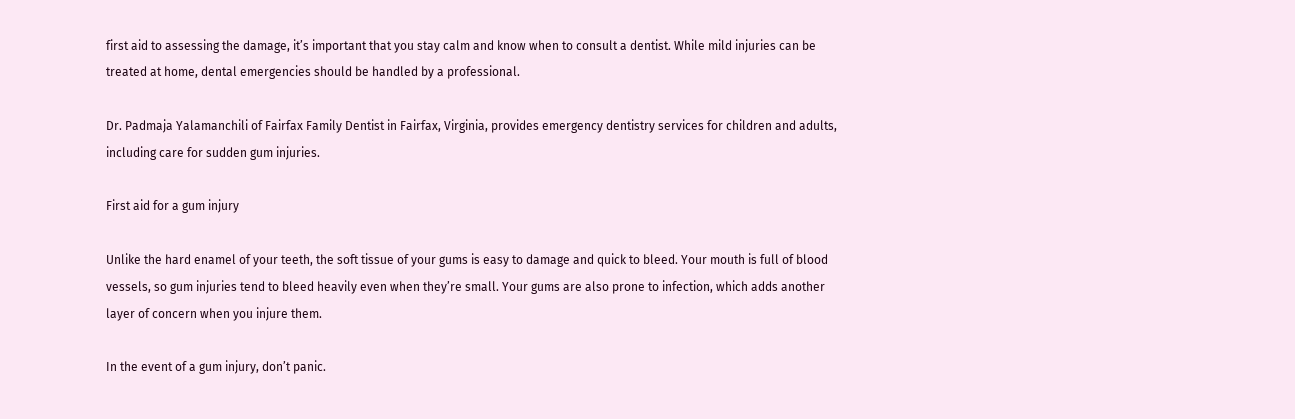first aid to assessing the damage, it’s important that you stay calm and know when to consult a dentist. While mild injuries can be treated at home, dental emergencies should be handled by a professional.

Dr. Padmaja Yalamanchili of Fairfax Family Dentist in Fairfax, Virginia, provides emergency dentistry services for children and adults, including care for sudden gum injuries.

First aid for a gum injury

Unlike the hard enamel of your teeth, the soft tissue of your gums is easy to damage and quick to bleed. Your mouth is full of blood vessels, so gum injuries tend to bleed heavily even when they’re small. Your gums are also prone to infection, which adds another layer of concern when you injure them.

In the event of a gum injury, don’t panic.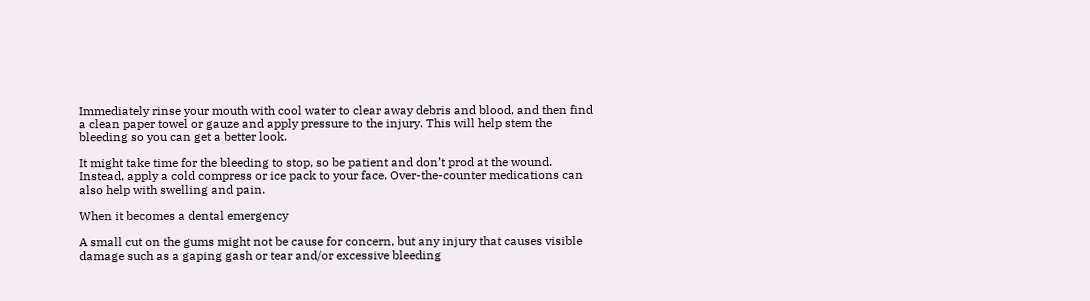Immediately rinse your mouth with cool water to clear away debris and blood, and then find a clean paper towel or gauze and apply pressure to the injury. This will help stem the bleeding so you can get a better look.

It might take time for the bleeding to stop, so be patient and don’t prod at the wound. Instead, apply a cold compress or ice pack to your face. Over-the-counter medications can also help with swelling and pain.

When it becomes a dental emergency

A small cut on the gums might not be cause for concern, but any injury that causes visible damage such as a gaping gash or tear and/or excessive bleeding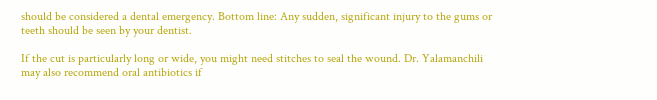should be considered a dental emergency. Bottom line: Any sudden, significant injury to the gums or teeth should be seen by your dentist.

If the cut is particularly long or wide, you might need stitches to seal the wound. Dr. Yalamanchili may also recommend oral antibiotics if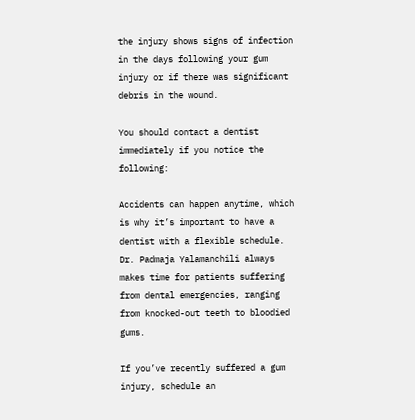the injury shows signs of infection in the days following your gum injury or if there was significant debris in the wound.

You should contact a dentist immediately if you notice the following:

Accidents can happen anytime, which is why it’s important to have a dentist with a flexible schedule. Dr. Padmaja Yalamanchili always makes time for patients suffering from dental emergencies, ranging from knocked-out teeth to bloodied gums.

If you’ve recently suffered a gum injury, schedule an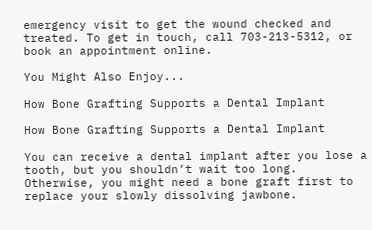emergency visit to get the wound checked and treated. To get in touch, call 703-213-5312, or book an appointment online.

You Might Also Enjoy...

How Bone Grafting Supports a Dental Implant

How Bone Grafting Supports a Dental Implant

You can receive a dental implant after you lose a tooth, but you shouldn’t wait too long. Otherwise, you might need a bone graft first to replace your slowly dissolving jawbone.